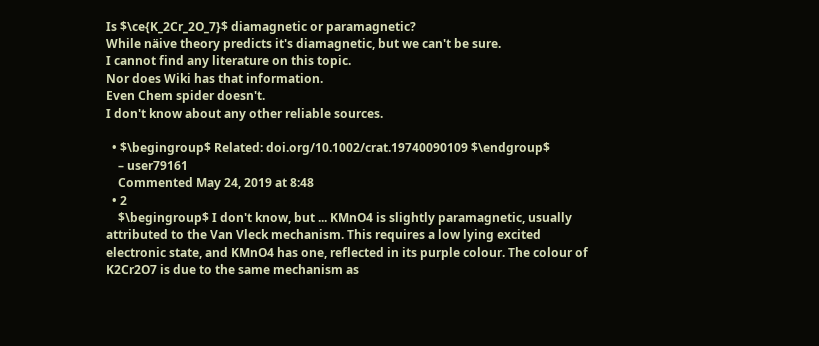Is $\ce{K_2Cr_2O_7}$ diamagnetic or paramagnetic?
While näive theory predicts it's diamagnetic, but we can't be sure.
I cannot find any literature on this topic.
Nor does Wiki has that information.
Even Chem spider doesn't.
I don't know about any other reliable sources.

  • $\begingroup$ Related: doi.org/10.1002/crat.19740090109 $\endgroup$
    – user79161
    Commented May 24, 2019 at 8:48
  • 2
    $\begingroup$ I don't know, but ... KMnO4 is slightly paramagnetic, usually attributed to the Van Vleck mechanism. This requires a low lying excited electronic state, and KMnO4 has one, reflected in its purple colour. The colour of K2Cr2O7 is due to the same mechanism as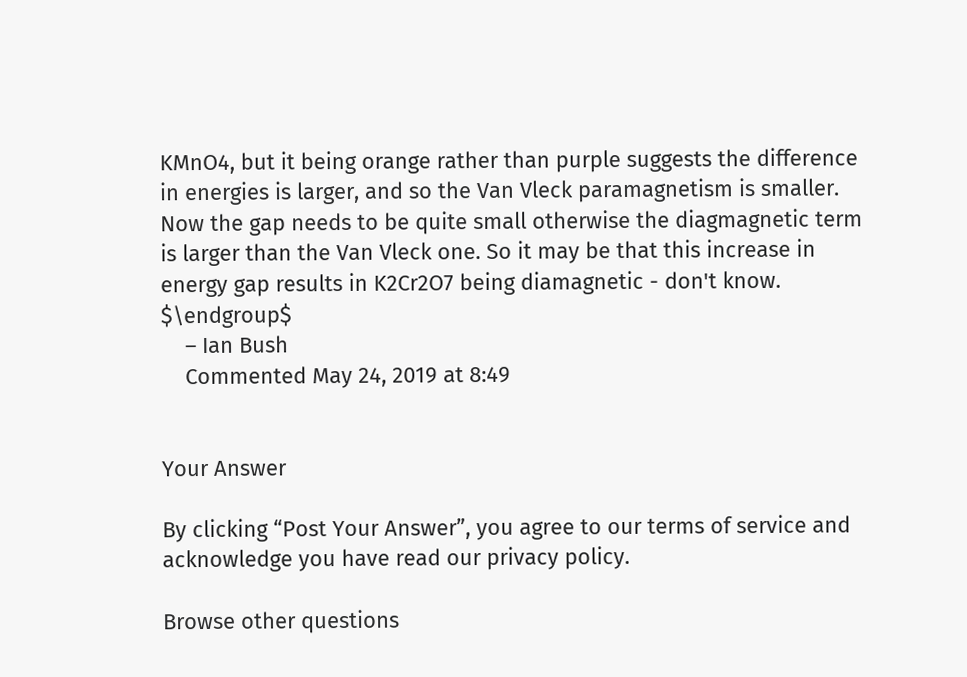KMnO4, but it being orange rather than purple suggests the difference in energies is larger, and so the Van Vleck paramagnetism is smaller. Now the gap needs to be quite small otherwise the diagmagnetic term is larger than the Van Vleck one. So it may be that this increase in energy gap results in K2Cr2O7 being diamagnetic - don't know. $\endgroup$
    – Ian Bush
    Commented May 24, 2019 at 8:49


Your Answer

By clicking “Post Your Answer”, you agree to our terms of service and acknowledge you have read our privacy policy.

Browse other questions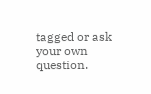tagged or ask your own question.